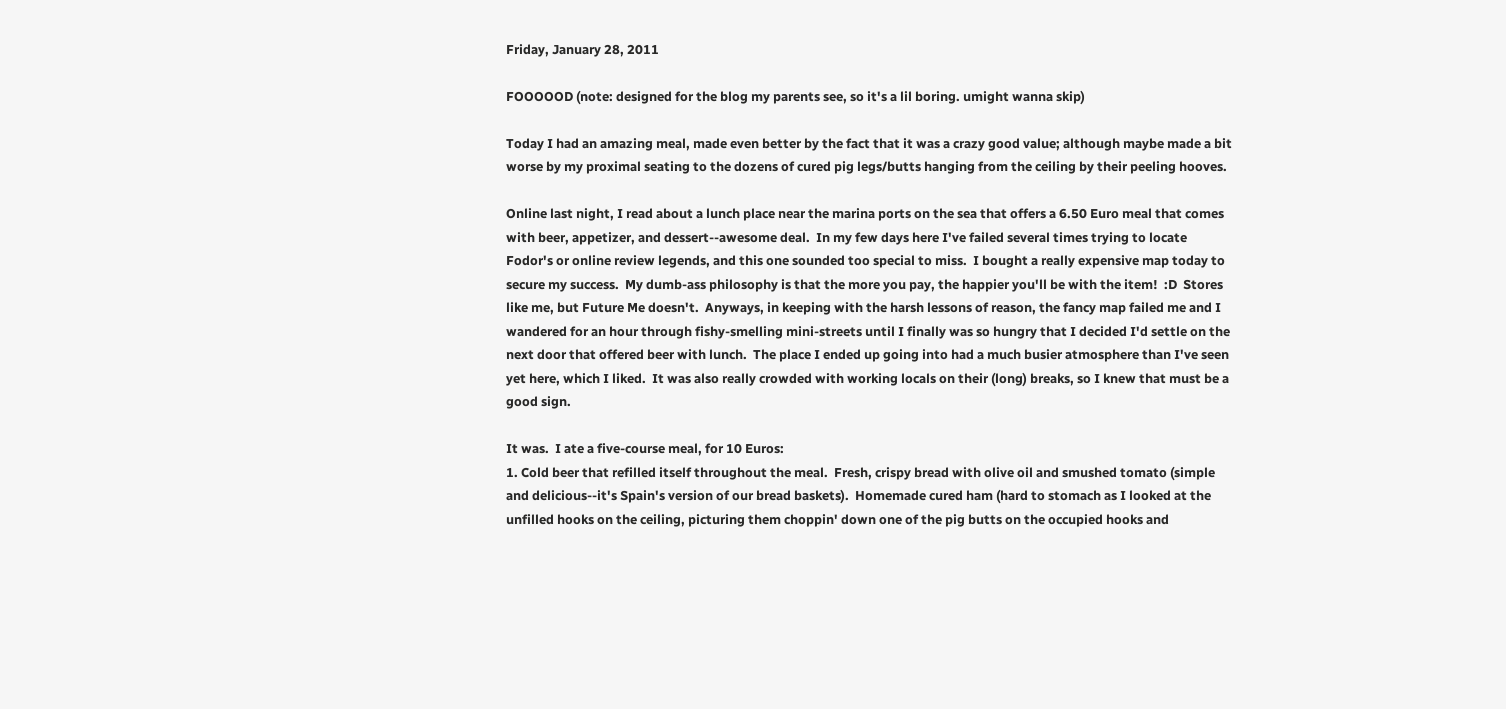Friday, January 28, 2011

FOOOOOD (note: designed for the blog my parents see, so it's a lil boring. umight wanna skip)

Today I had an amazing meal, made even better by the fact that it was a crazy good value; although maybe made a bit worse by my proximal seating to the dozens of cured pig legs/butts hanging from the ceiling by their peeling hooves.

Online last night, I read about a lunch place near the marina ports on the sea that offers a 6.50 Euro meal that comes with beer, appetizer, and dessert--awesome deal.  In my few days here I've failed several times trying to locate Fodor's or online review legends, and this one sounded too special to miss.  I bought a really expensive map today to secure my success.  My dumb-ass philosophy is that the more you pay, the happier you'll be with the item!  :D  Stores like me, but Future Me doesn't.  Anyways, in keeping with the harsh lessons of reason, the fancy map failed me and I wandered for an hour through fishy-smelling mini-streets until I finally was so hungry that I decided I'd settle on the next door that offered beer with lunch.  The place I ended up going into had a much busier atmosphere than I've seen yet here, which I liked.  It was also really crowded with working locals on their (long) breaks, so I knew that must be a good sign.

It was.  I ate a five-course meal, for 10 Euros:
1. Cold beer that refilled itself throughout the meal.  Fresh, crispy bread with olive oil and smushed tomato (simple and delicious--it's Spain's version of our bread baskets).  Homemade cured ham (hard to stomach as I looked at the unfilled hooks on the ceiling, picturing them choppin' down one of the pig butts on the occupied hooks and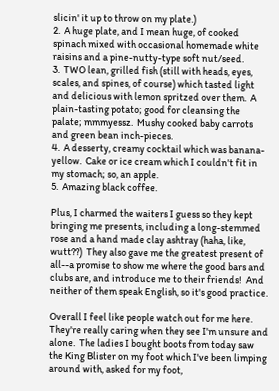slicin' it up to throw on my plate.)
2.  A huge plate, and I mean huge, of cooked spinach mixed with occasional homemade white raisins and a pine-nutty-type soft nut/seed.
3.  TWO lean, grilled fish (still with heads, eyes, scales, and spines, of course) which tasted light and delicious with lemon spritzed over them.  A plain-tasting potato; good for cleansing the palate; mmmyessz.  Mushy cooked baby carrots and green bean inch-pieces.
4.  A desserty, creamy cocktail which was banana-yellow.  Cake or ice cream which I couldn't fit in my stomach; so, an apple.
5.  Amazing black coffee.

Plus, I charmed the waiters I guess so they kept bringing me presents, including a long-stemmed rose and a hand made clay ashtray (haha, like, wutt??)  They also gave me the greatest present of all--a promise to show me where the good bars and clubs are, and introduce me to their friends!  And neither of them speak English, so it's good practice.

Overall I feel like people watch out for me here.  They're really caring when they see I'm unsure and alone.  The ladies I bought boots from today saw the King Blister on my foot which I've been limping around with, asked for my foot,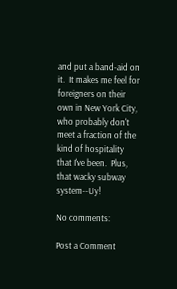and put a band-aid on it.  It makes me feel for foreigners on their own in New York City, who probably don't meet a fraction of the kind of hospitality that I've been.  Plus, that wacky subway system--Uy!

No comments:

Post a Comment